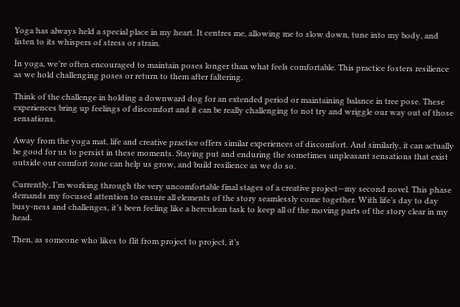Yoga has always held a special place in my heart. It centres me, allowing me to slow down, tune into my body, and listen to its whispers of stress or strain.

In yoga, we’re often encouraged to maintain poses longer than what feels comfortable. This practice fosters resilience as we hold challenging poses or return to them after faltering.

Think of the challenge in holding a downward dog for an extended period or maintaining balance in tree pose. These experiences bring up feelings of discomfort and it can be really challenging to not try and wriggle our way out of those sensations.

Away from the yoga mat, life and creative practice offers similar experiences of discomfort. And similarly, it can actually be good for us to persist in these moments. Staying put and enduring the sometimes unpleasant sensations that exist outside our comfort zone can help us grow, and build resilience as we do so.

Currently, I’m working through the very uncomfortable final stages of a creative project—my second novel. This phase demands my focused attention to ensure all elements of the story seamlessly come together. With life’s day to day busy-ness and challenges, it’s been feeling like a herculean task to keep all of the moving parts of the story clear in my head.

Then, as someone who likes to flit from project to project, it’s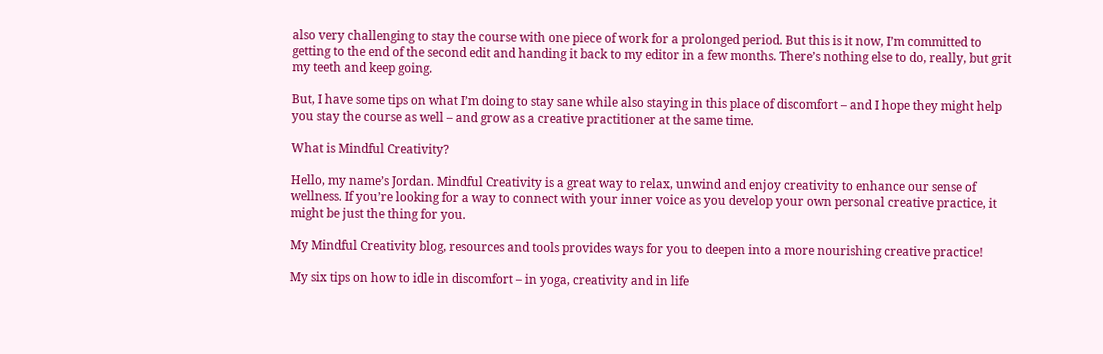also very challenging to stay the course with one piece of work for a prolonged period. But this is it now, I’m committed to getting to the end of the second edit and handing it back to my editor in a few months. There’s nothing else to do, really, but grit my teeth and keep going.

But, I have some tips on what I’m doing to stay sane while also staying in this place of discomfort – and I hope they might help you stay the course as well – and grow as a creative practitioner at the same time.

What is Mindful Creativity?

Hello, my name’s Jordan. Mindful Creativity is a great way to relax, unwind and enjoy creativity to enhance our sense of wellness. If you’re looking for a way to connect with your inner voice as you develop your own personal creative practice, it might be just the thing for you.

My Mindful Creativity blog, resources and tools provides ways for you to deepen into a more nourishing creative practice!

My six tips on how to idle in discomfort – in yoga, creativity and in life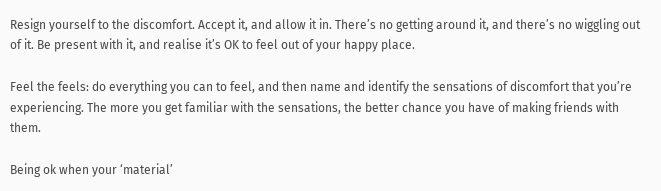Resign yourself to the discomfort. Accept it, and allow it in. There’s no getting around it, and there’s no wiggling out of it. Be present with it, and realise it’s OK to feel out of your happy place.

Feel the feels: do everything you can to feel, and then name and identify the sensations of discomfort that you’re experiencing. The more you get familiar with the sensations, the better chance you have of making friends with them.

Being ok when your ‘material’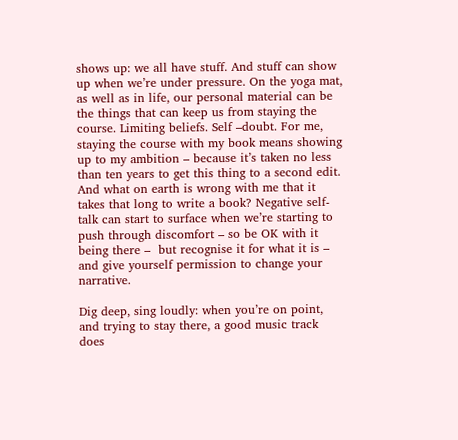shows up: we all have stuff. And stuff can show up when we’re under pressure. On the yoga mat, as well as in life, our personal material can be the things that can keep us from staying the course. Limiting beliefs. Self –doubt. For me, staying the course with my book means showing up to my ambition – because it’s taken no less than ten years to get this thing to a second edit. And what on earth is wrong with me that it takes that long to write a book? Negative self-talk can start to surface when we’re starting to push through discomfort – so be OK with it being there –  but recognise it for what it is – and give yourself permission to change your narrative.

Dig deep, sing loudly: when you’re on point, and trying to stay there, a good music track does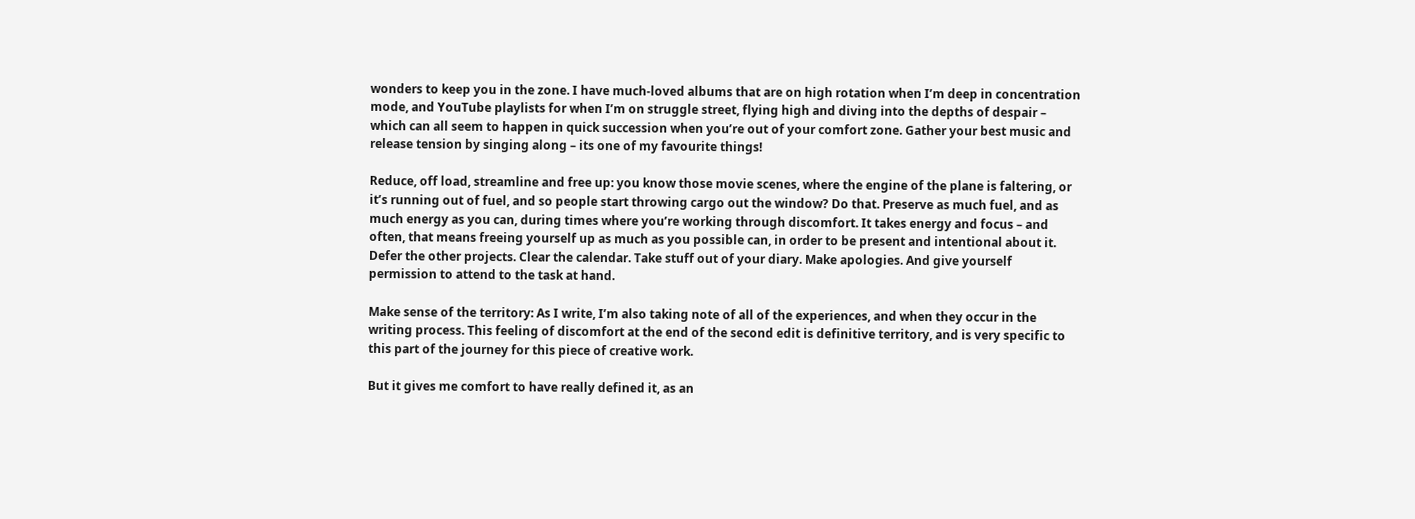wonders to keep you in the zone. I have much-loved albums that are on high rotation when I’m deep in concentration mode, and YouTube playlists for when I’m on struggle street, flying high and diving into the depths of despair – which can all seem to happen in quick succession when you’re out of your comfort zone. Gather your best music and release tension by singing along – its one of my favourite things!

Reduce, off load, streamline and free up: you know those movie scenes, where the engine of the plane is faltering, or it’s running out of fuel, and so people start throwing cargo out the window? Do that. Preserve as much fuel, and as much energy as you can, during times where you’re working through discomfort. It takes energy and focus – and often, that means freeing yourself up as much as you possible can, in order to be present and intentional about it. Defer the other projects. Clear the calendar. Take stuff out of your diary. Make apologies. And give yourself permission to attend to the task at hand.

Make sense of the territory: As I write, I’m also taking note of all of the experiences, and when they occur in the writing process. This feeling of discomfort at the end of the second edit is definitive territory, and is very specific to this part of the journey for this piece of creative work.

But it gives me comfort to have really defined it, as an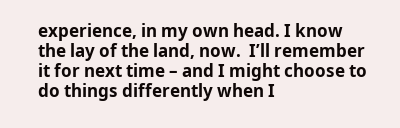experience, in my own head. I know the lay of the land, now.  I’ll remember it for next time – and I might choose to do things differently when I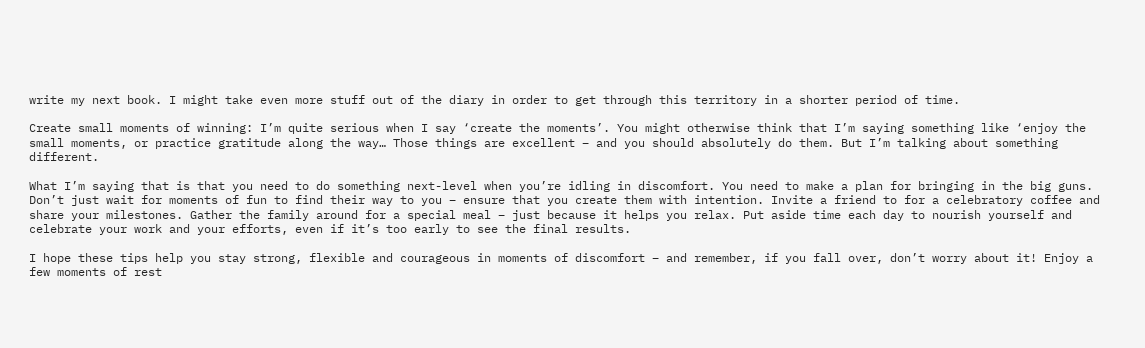write my next book. I might take even more stuff out of the diary in order to get through this territory in a shorter period of time.

Create small moments of winning: I’m quite serious when I say ‘create the moments’. You might otherwise think that I’m saying something like ‘enjoy the small moments, or practice gratitude along the way… Those things are excellent – and you should absolutely do them. But I’m talking about something different.

What I’m saying that is that you need to do something next-level when you’re idling in discomfort. You need to make a plan for bringing in the big guns. Don’t just wait for moments of fun to find their way to you – ensure that you create them with intention. Invite a friend to for a celebratory coffee and share your milestones. Gather the family around for a special meal – just because it helps you relax. Put aside time each day to nourish yourself and celebrate your work and your efforts, even if it’s too early to see the final results.

I hope these tips help you stay strong, flexible and courageous in moments of discomfort – and remember, if you fall over, don’t worry about it! Enjoy a few moments of rest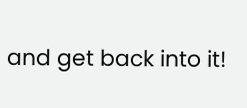and get back into it!